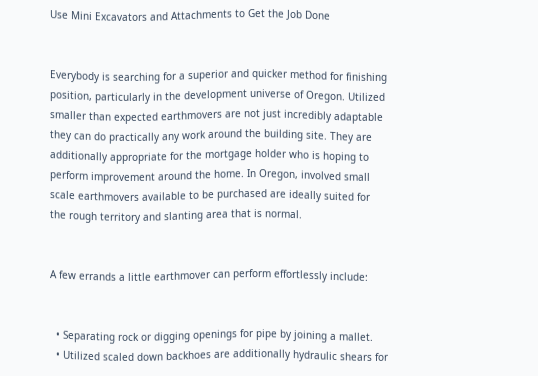Use Mini Excavators and Attachments to Get the Job Done


Everybody is searching for a superior and quicker method for finishing position, particularly in the development universe of Oregon. Utilized smaller than expected earthmovers are not just incredibly adaptable they can do practically any work around the building site. They are additionally appropriate for the mortgage holder who is hoping to perform improvement around the home. In Oregon, involved small scale earthmovers available to be purchased are ideally suited for the rough territory and slanting area that is normal.


A few errands a little earthmover can perform effortlessly include:


  • Separating rock or digging openings for pipe by joining a mallet.
  • Utilized scaled down backhoes are additionally hydraulic shears for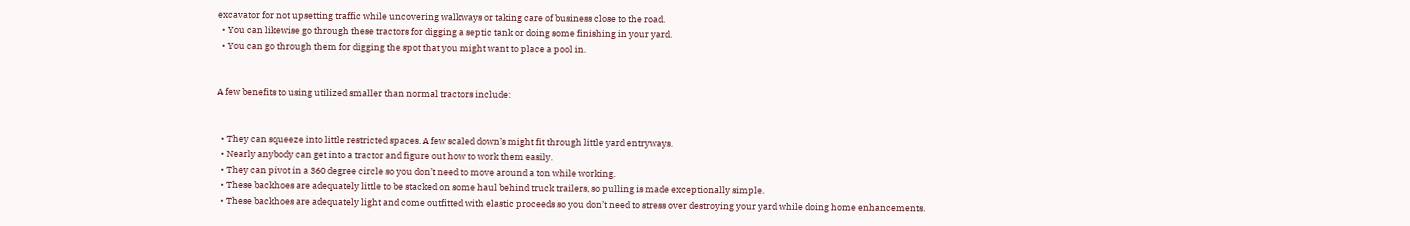excavator for not upsetting traffic while uncovering walkways or taking care of business close to the road.
  • You can likewise go through these tractors for digging a septic tank or doing some finishing in your yard.
  • You can go through them for digging the spot that you might want to place a pool in.


A few benefits to using utilized smaller than normal tractors include:


  • They can squeeze into little restricted spaces. A few scaled down’s might fit through little yard entryways.
  • Nearly anybody can get into a tractor and figure out how to work them easily.
  • They can pivot in a 360 degree circle so you don’t need to move around a ton while working.
  • These backhoes are adequately little to be stacked on some haul behind truck trailers, so pulling is made exceptionally simple.
  • These backhoes are adequately light and come outfitted with elastic proceeds so you don’t need to stress over destroying your yard while doing home enhancements.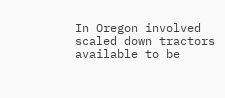In Oregon involved scaled down tractors available to be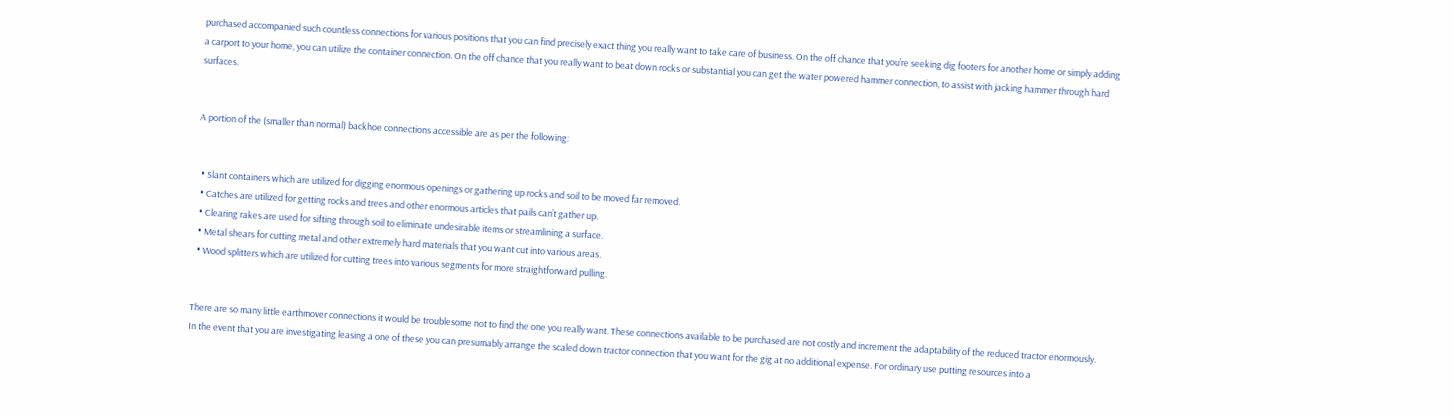purchased accompanied such countless connections for various positions that you can find precisely exact thing you really want to take care of business. On the off chance that you’re seeking dig footers for another home or simply adding a carport to your home, you can utilize the container connection. On the off chance that you really want to beat down rocks or substantial you can get the water powered hammer connection, to assist with jacking hammer through hard surfaces.


A portion of the (smaller than normal) backhoe connections accessible are as per the following:


  • Slant containers which are utilized for digging enormous openings or gathering up rocks and soil to be moved far removed.
  • Catches are utilized for getting rocks and trees and other enormous articles that pails can’t gather up.
  • Clearing rakes are used for sifting through soil to eliminate undesirable items or streamlining a surface.
  • Metal shears for cutting metal and other extremely hard materials that you want cut into various areas.
  • Wood splitters which are utilized for cutting trees into various segments for more straightforward pulling.


There are so many little earthmover connections it would be troublesome not to find the one you really want. These connections available to be purchased are not costly and increment the adaptability of the reduced tractor enormously. In the event that you are investigating leasing a one of these you can presumably arrange the scaled down tractor connection that you want for the gig at no additional expense. For ordinary use putting resources into a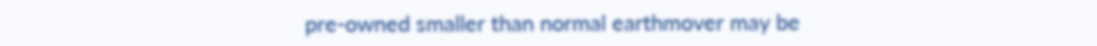pre-owned smaller than normal earthmover may be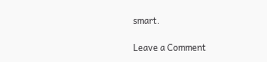smart.

Leave a Comment